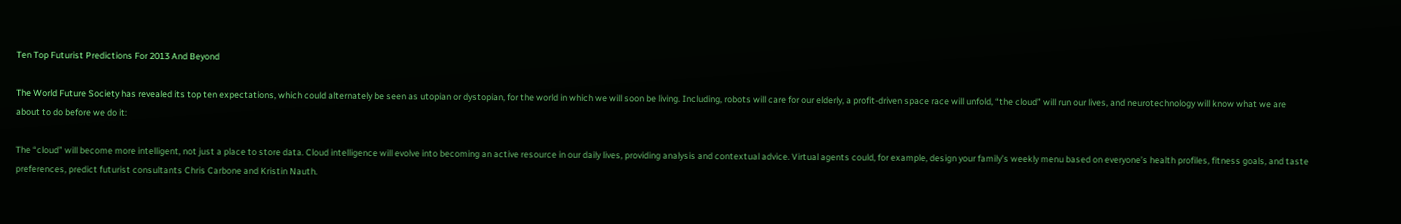Ten Top Futurist Predictions For 2013 And Beyond

The World Future Society has revealed its top ten expectations, which could alternately be seen as utopian or dystopian, for the world in which we will soon be living. Including, robots will care for our elderly, a profit-driven space race will unfold, “the cloud” will run our lives, and neurotechnology will know what we are about to do before we do it:

The “cloud” will become more intelligent, not just a place to store data. Cloud intelligence will evolve into becoming an active resource in our daily lives, providing analysis and contextual advice. Virtual agents could, for example, design your family’s weekly menu based on everyone’s health profiles, fitness goals, and taste preferences, predict futurist consultants Chris Carbone and Kristin Nauth.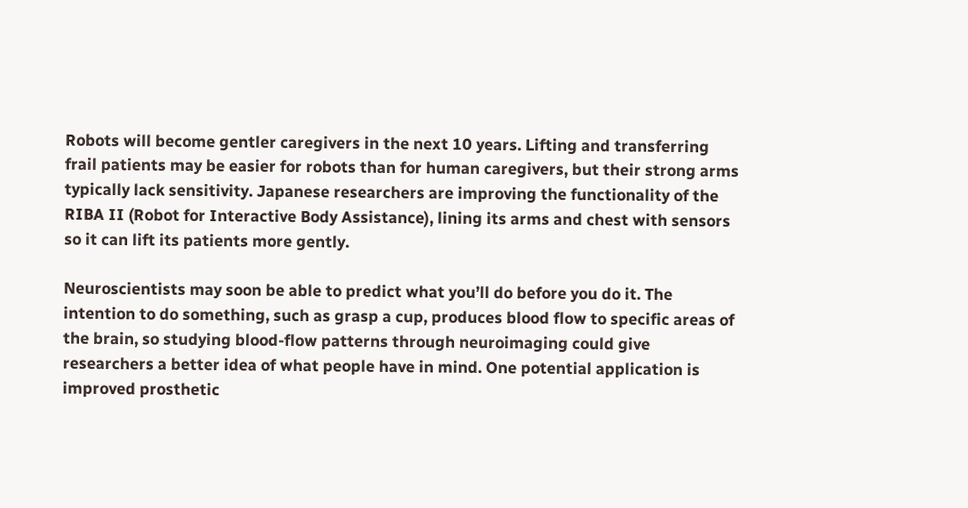Robots will become gentler caregivers in the next 10 years. Lifting and transferring frail patients may be easier for robots than for human caregivers, but their strong arms typically lack sensitivity. Japanese researchers are improving the functionality of the RIBA II (Robot for Interactive Body Assistance), lining its arms and chest with sensors so it can lift its patients more gently.

Neuroscientists may soon be able to predict what you’ll do before you do it. The intention to do something, such as grasp a cup, produces blood flow to specific areas of the brain, so studying blood-flow patterns through neuroimaging could give researchers a better idea of what people have in mind. One potential application is improved prosthetic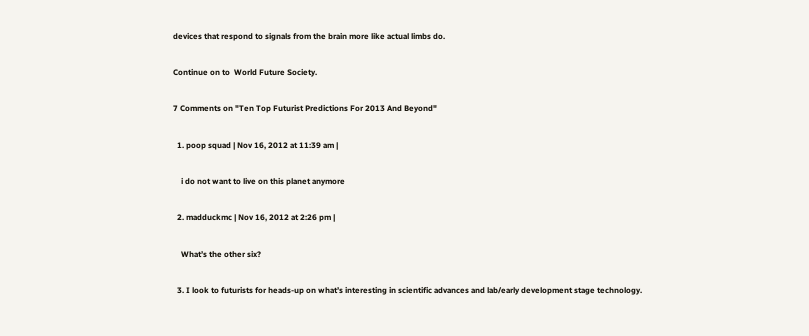devices that respond to signals from the brain more like actual limbs do.

Continue on to  World Future Society.

7 Comments on "Ten Top Futurist Predictions For 2013 And Beyond"

  1. poop squad | Nov 16, 2012 at 11:39 am |

    i do not want to live on this planet anymore

  2. madduckmc | Nov 16, 2012 at 2:26 pm |

    What’s the other six?

  3. I look to futurists for heads-up on what’s interesting in scientific advances and lab/early development stage technology.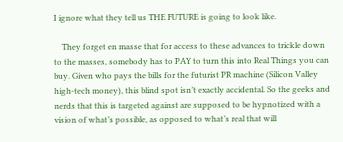I ignore what they tell us THE FUTURE is going to look like.

    They forget en masse that for access to these advances to trickle down to the masses, somebody has to PAY to turn this into Real Things you can buy. Given who pays the bills for the futurist PR machine (Silicon Valley high-tech money), this blind spot isn’t exactly accidental. So the geeks and nerds that this is targeted against are supposed to be hypnotized with a vision of what’s possible, as opposed to what’s real that will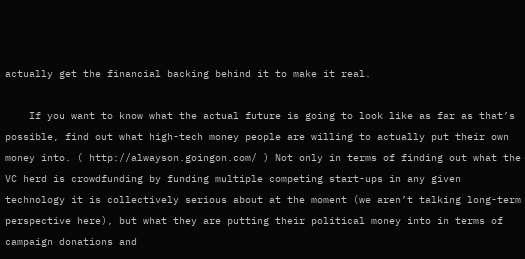actually get the financial backing behind it to make it real.

    If you want to know what the actual future is going to look like as far as that’s possible, find out what high-tech money people are willing to actually put their own money into. ( http://alwayson.goingon.com/ ) Not only in terms of finding out what the VC herd is crowdfunding by funding multiple competing start-ups in any given technology it is collectively serious about at the moment (we aren’t talking long-term perspective here), but what they are putting their political money into in terms of campaign donations and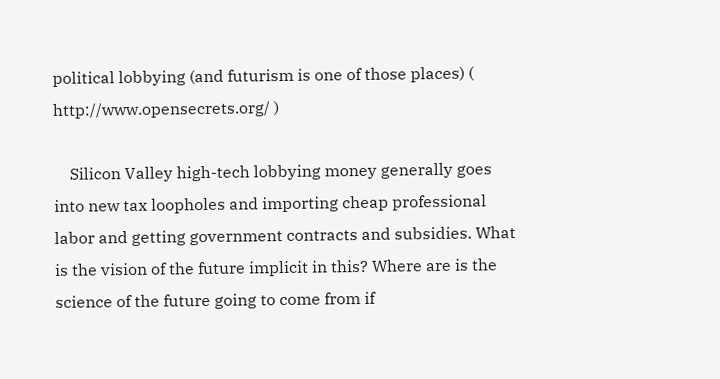political lobbying (and futurism is one of those places) ( http://www.opensecrets.org/ )

    Silicon Valley high-tech lobbying money generally goes into new tax loopholes and importing cheap professional labor and getting government contracts and subsidies. What is the vision of the future implicit in this? Where are is the science of the future going to come from if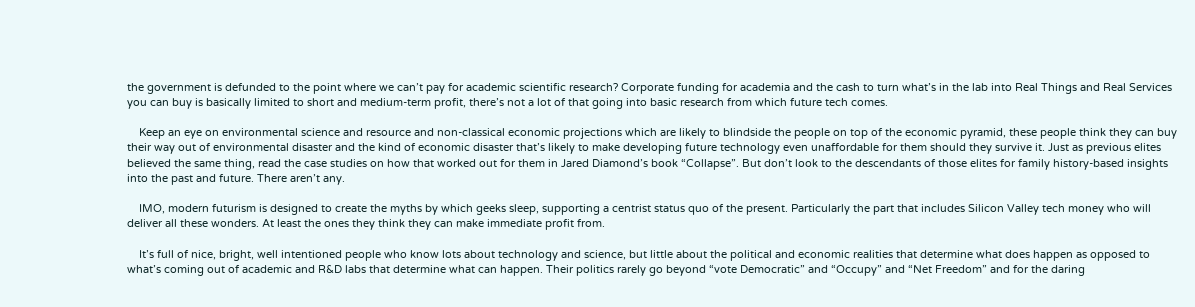the government is defunded to the point where we can’t pay for academic scientific research? Corporate funding for academia and the cash to turn what’s in the lab into Real Things and Real Services you can buy is basically limited to short and medium-term profit, there’s not a lot of that going into basic research from which future tech comes.

    Keep an eye on environmental science and resource and non-classical economic projections which are likely to blindside the people on top of the economic pyramid, these people think they can buy their way out of environmental disaster and the kind of economic disaster that’s likely to make developing future technology even unaffordable for them should they survive it. Just as previous elites believed the same thing, read the case studies on how that worked out for them in Jared Diamond’s book “Collapse”. But don’t look to the descendants of those elites for family history-based insights into the past and future. There aren’t any.

    IMO, modern futurism is designed to create the myths by which geeks sleep, supporting a centrist status quo of the present. Particularly the part that includes Silicon Valley tech money who will deliver all these wonders. At least the ones they think they can make immediate profit from.

    It’s full of nice, bright, well intentioned people who know lots about technology and science, but little about the political and economic realities that determine what does happen as opposed to what’s coming out of academic and R&D labs that determine what can happen. Their politics rarely go beyond “vote Democratic” and “Occupy” and “Net Freedom” and for the daring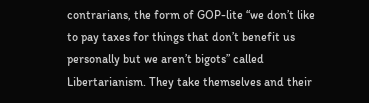contrarians, the form of GOP-lite “we don’t like to pay taxes for things that don’t benefit us personally but we aren’t bigots” called Libertarianism. They take themselves and their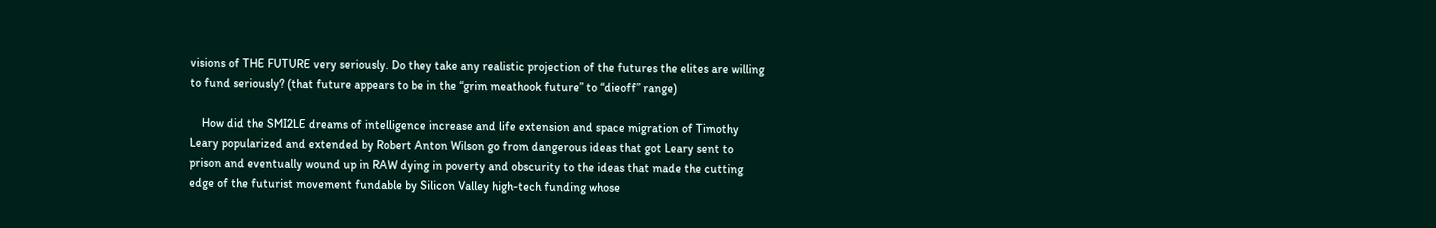visions of THE FUTURE very seriously. Do they take any realistic projection of the futures the elites are willing to fund seriously? (that future appears to be in the “grim meathook future” to “dieoff” range)

    How did the SMI2LE dreams of intelligence increase and life extension and space migration of Timothy Leary popularized and extended by Robert Anton Wilson go from dangerous ideas that got Leary sent to prison and eventually wound up in RAW dying in poverty and obscurity to the ideas that made the cutting edge of the futurist movement fundable by Silicon Valley high-tech funding whose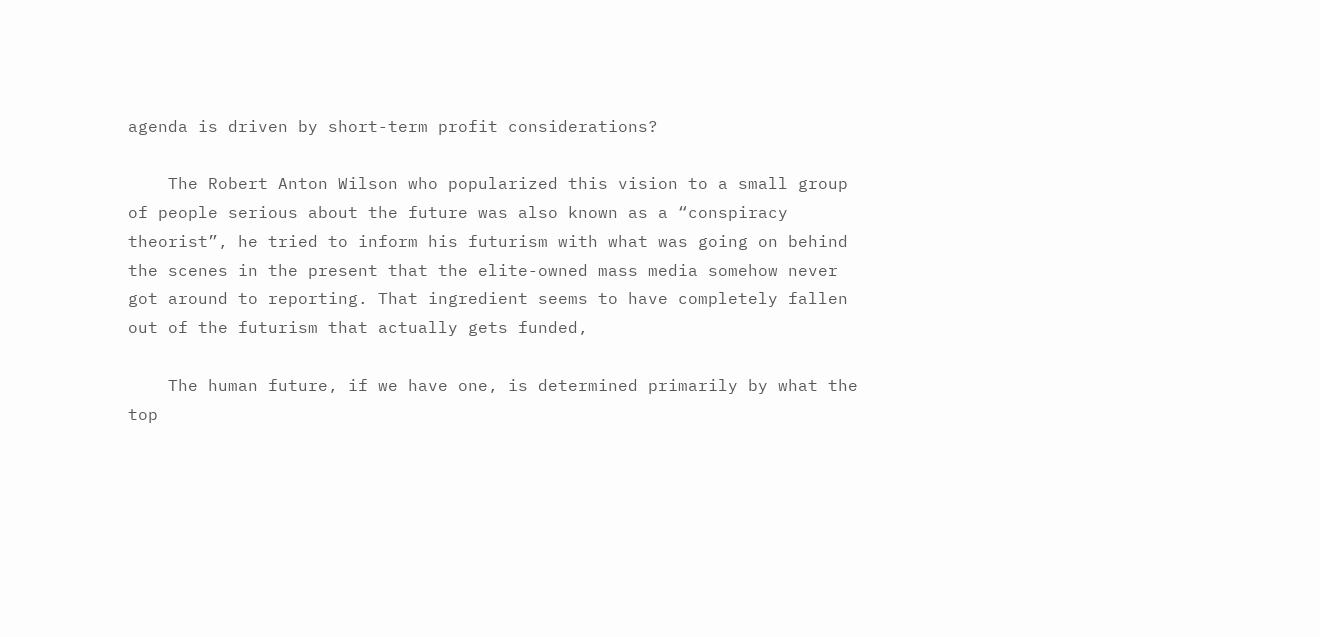agenda is driven by short-term profit considerations?

    The Robert Anton Wilson who popularized this vision to a small group of people serious about the future was also known as a “conspiracy theorist”, he tried to inform his futurism with what was going on behind the scenes in the present that the elite-owned mass media somehow never got around to reporting. That ingredient seems to have completely fallen out of the futurism that actually gets funded,

    The human future, if we have one, is determined primarily by what the top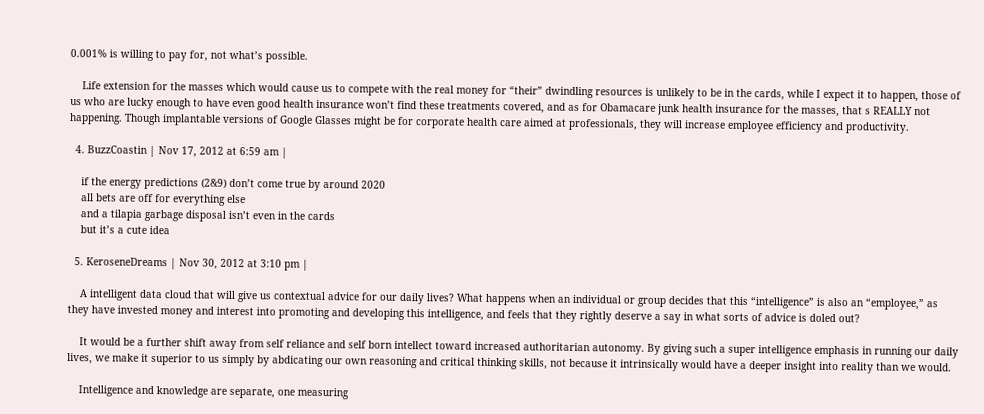0.001% is willing to pay for, not what’s possible.

    Life extension for the masses which would cause us to compete with the real money for “their” dwindling resources is unlikely to be in the cards, while I expect it to happen, those of us who are lucky enough to have even good health insurance won’t find these treatments covered, and as for Obamacare junk health insurance for the masses, that s REALLY not happening. Though implantable versions of Google Glasses might be for corporate health care aimed at professionals, they will increase employee efficiency and productivity.

  4. BuzzCoastin | Nov 17, 2012 at 6:59 am |

    if the energy predictions (2&9) don’t come true by around 2020
    all bets are off for everything else
    and a tilapia garbage disposal isn’t even in the cards
    but it’s a cute idea

  5. KeroseneDreams | Nov 30, 2012 at 3:10 pm |

    A intelligent data cloud that will give us contextual advice for our daily lives? What happens when an individual or group decides that this “intelligence” is also an “employee,” as they have invested money and interest into promoting and developing this intelligence, and feels that they rightly deserve a say in what sorts of advice is doled out?

    It would be a further shift away from self reliance and self born intellect toward increased authoritarian autonomy. By giving such a super intelligence emphasis in running our daily lives, we make it superior to us simply by abdicating our own reasoning and critical thinking skills, not because it intrinsically would have a deeper insight into reality than we would.

    Intelligence and knowledge are separate, one measuring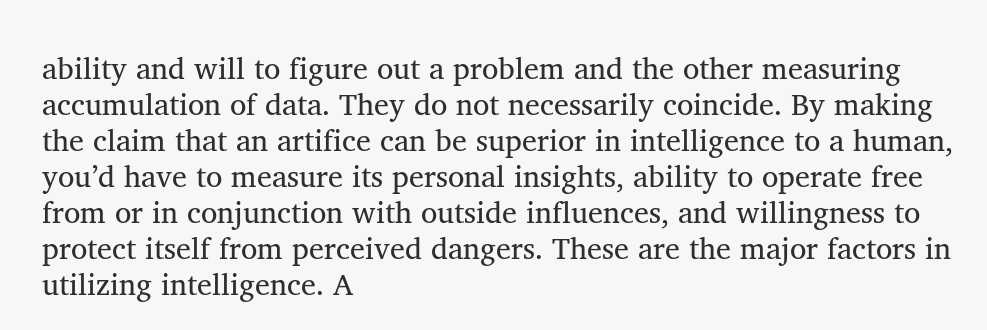ability and will to figure out a problem and the other measuring accumulation of data. They do not necessarily coincide. By making the claim that an artifice can be superior in intelligence to a human, you’d have to measure its personal insights, ability to operate free from or in conjunction with outside influences, and willingness to protect itself from perceived dangers. These are the major factors in utilizing intelligence. A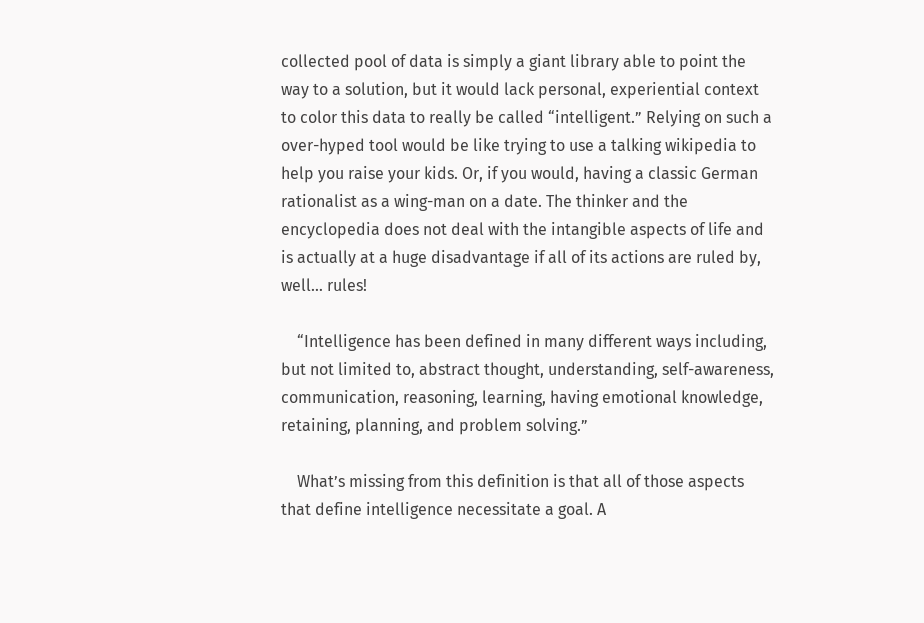collected pool of data is simply a giant library able to point the way to a solution, but it would lack personal, experiential context to color this data to really be called “intelligent.” Relying on such a over-hyped tool would be like trying to use a talking wikipedia to help you raise your kids. Or, if you would, having a classic German rationalist as a wing-man on a date. The thinker and the encyclopedia does not deal with the intangible aspects of life and is actually at a huge disadvantage if all of its actions are ruled by, well… rules!

    “Intelligence has been defined in many different ways including, but not limited to, abstract thought, understanding, self-awareness, communication, reasoning, learning, having emotional knowledge, retaining, planning, and problem solving.”

    What’s missing from this definition is that all of those aspects that define intelligence necessitate a goal. A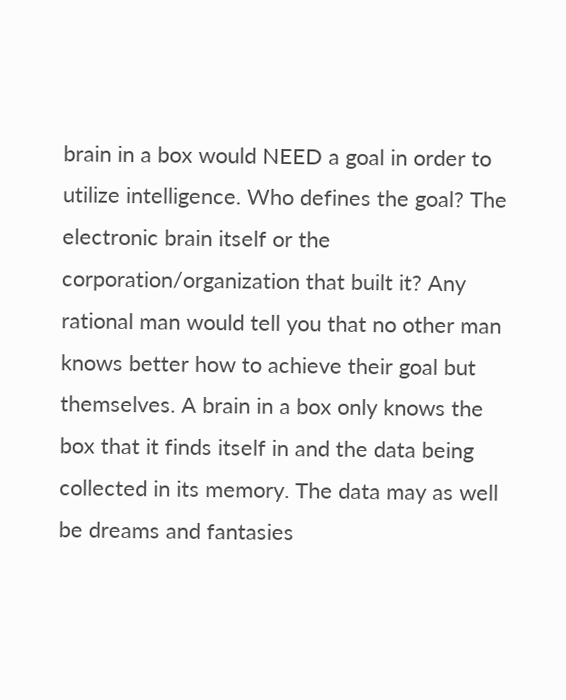brain in a box would NEED a goal in order to utilize intelligence. Who defines the goal? The electronic brain itself or the corporation/organization that built it? Any rational man would tell you that no other man knows better how to achieve their goal but themselves. A brain in a box only knows the box that it finds itself in and the data being collected in its memory. The data may as well be dreams and fantasies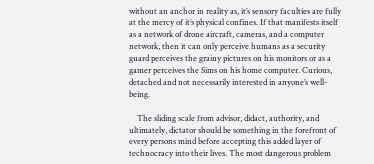without an anchor in reality as, it’s sensory faculties are fully at the mercy of it’s physical confines. If that manifests itself as a network of drone aircraft, cameras, and a computer network, then it can only perceive humans as a security guard perceives the grainy pictures on his monitors or as a gamer perceives the Sims on his home computer. Curious, detached and not necessarily interested in anyone’s well-being.

    The sliding scale from advisor, didact, authority, and ultimately, dictator should be something in the forefront of every persons mind before accepting this added layer of technocracy into their lives. The most dangerous problem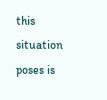this situation poses is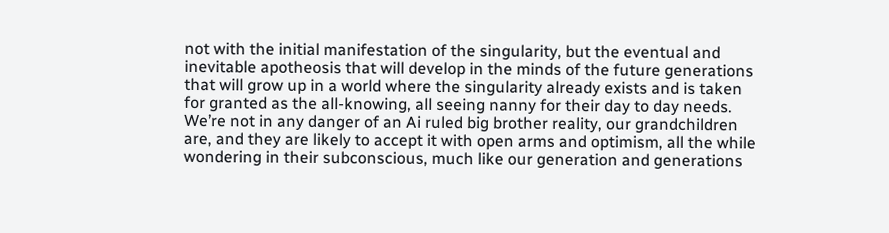not with the initial manifestation of the singularity, but the eventual and inevitable apotheosis that will develop in the minds of the future generations that will grow up in a world where the singularity already exists and is taken for granted as the all-knowing, all seeing nanny for their day to day needs. We’re not in any danger of an Ai ruled big brother reality, our grandchildren are, and they are likely to accept it with open arms and optimism, all the while wondering in their subconscious, much like our generation and generations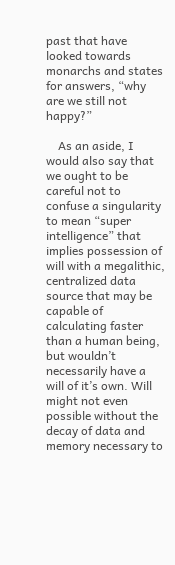past that have looked towards monarchs and states for answers, “why are we still not happy?”

    As an aside, I would also say that we ought to be careful not to confuse a singularity to mean “super intelligence” that implies possession of will with a megalithic, centralized data source that may be capable of calculating faster than a human being, but wouldn’t necessarily have a will of it’s own. Will might not even possible without the decay of data and memory necessary to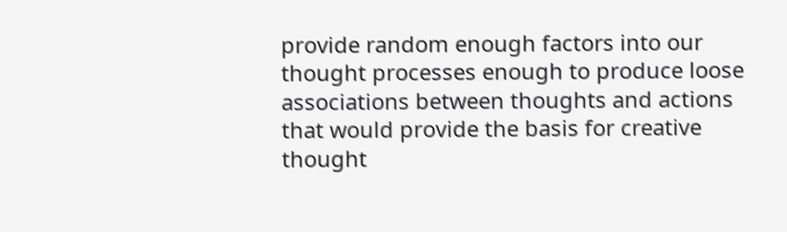provide random enough factors into our thought processes enough to produce loose associations between thoughts and actions that would provide the basis for creative thought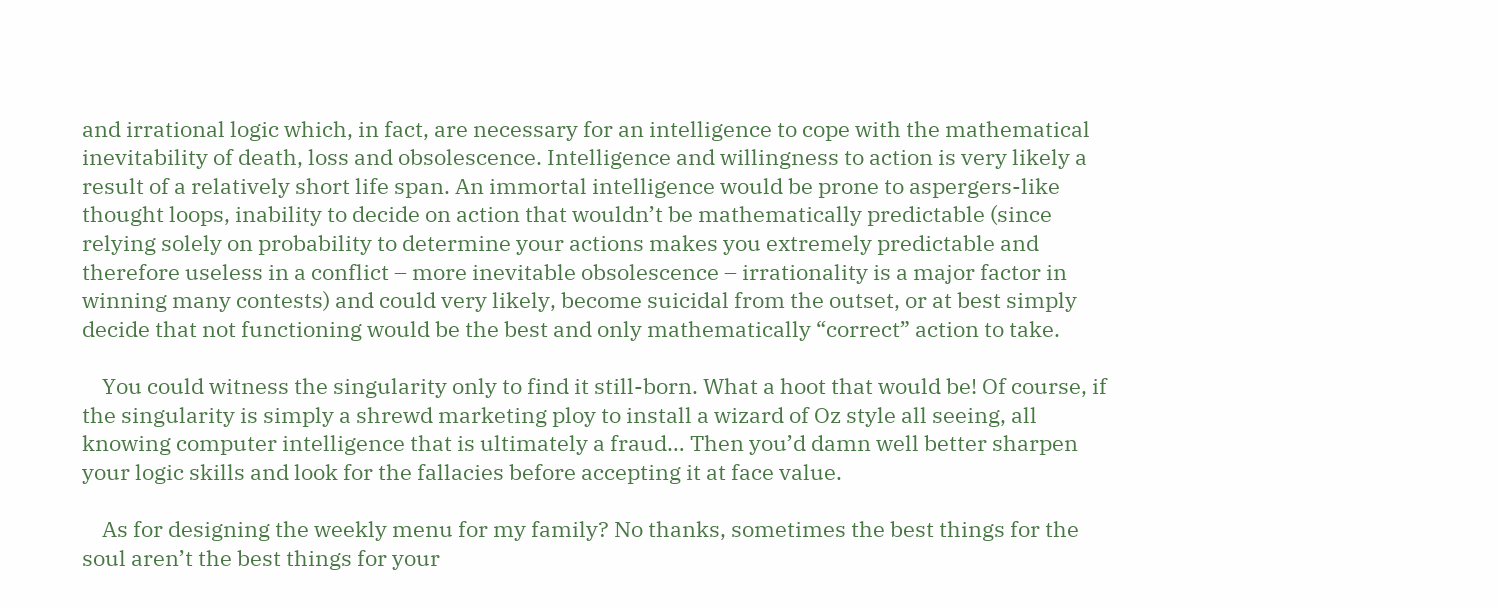and irrational logic which, in fact, are necessary for an intelligence to cope with the mathematical inevitability of death, loss and obsolescence. Intelligence and willingness to action is very likely a result of a relatively short life span. An immortal intelligence would be prone to aspergers-like thought loops, inability to decide on action that wouldn’t be mathematically predictable (since relying solely on probability to determine your actions makes you extremely predictable and therefore useless in a conflict – more inevitable obsolescence – irrationality is a major factor in winning many contests) and could very likely, become suicidal from the outset, or at best simply decide that not functioning would be the best and only mathematically “correct” action to take.

    You could witness the singularity only to find it still-born. What a hoot that would be! Of course, if the singularity is simply a shrewd marketing ploy to install a wizard of Oz style all seeing, all knowing computer intelligence that is ultimately a fraud… Then you’d damn well better sharpen your logic skills and look for the fallacies before accepting it at face value.

    As for designing the weekly menu for my family? No thanks, sometimes the best things for the soul aren’t the best things for your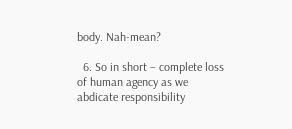body. Nah-mean?

  6. So in short – complete loss of human agency as we abdicate responsibility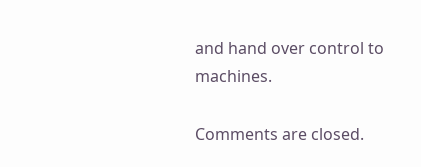and hand over control to machines.

Comments are closed.